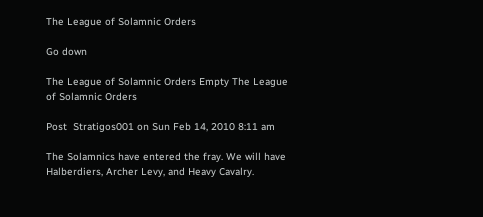The League of Solamnic Orders

Go down

The League of Solamnic Orders Empty The League of Solamnic Orders

Post  Stratigos001 on Sun Feb 14, 2010 8:11 am

The Solamnics have entered the fray. We will have Halberdiers, Archer Levy, and Heavy Cavalry.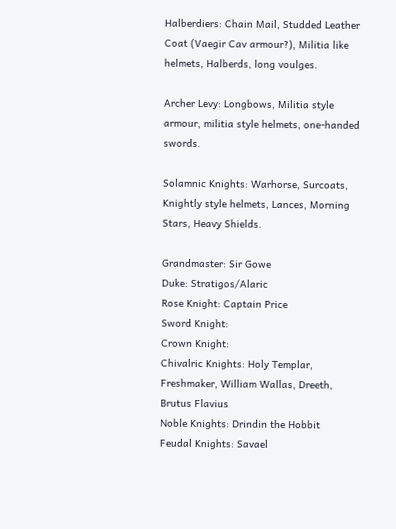Halberdiers: Chain Mail, Studded Leather Coat (Vaegir Cav armour?), Militia like helmets, Halberds, long voulges.

Archer Levy: Longbows, Militia style armour, militia style helmets, one-handed swords.

Solamnic Knights: Warhorse, Surcoats, Knightly style helmets, Lances, Morning Stars, Heavy Shields.

Grandmaster: Sir Gowe
Duke: Stratigos/Alaric
Rose Knight: Captain Price
Sword Knight:
Crown Knight:
Chivalric Knights: Holy Templar, Freshmaker, William Wallas, Dreeth, Brutus Flavius
Noble Knights: Drindin the Hobbit
Feudal Knights: Savael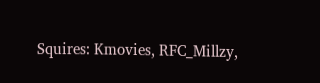Squires: Kmovies, RFC_Millzy,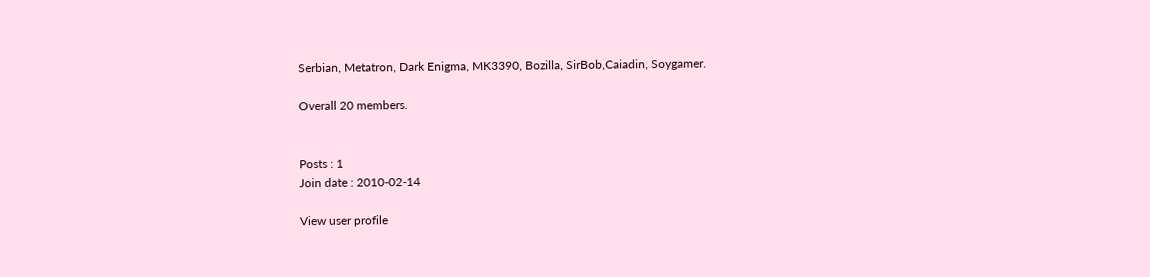Serbian, Metatron, Dark Enigma, MK3390, Bozilla, SirBob,Caiadin, Soygamer.

Overall 20 members.


Posts : 1
Join date : 2010-02-14

View user profile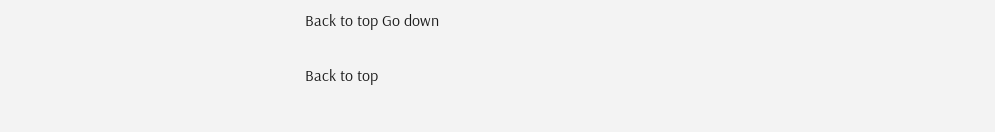Back to top Go down

Back to top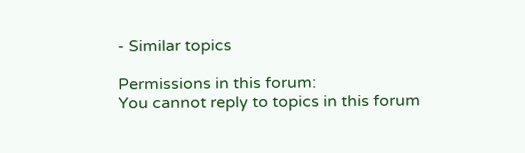- Similar topics

Permissions in this forum:
You cannot reply to topics in this forum